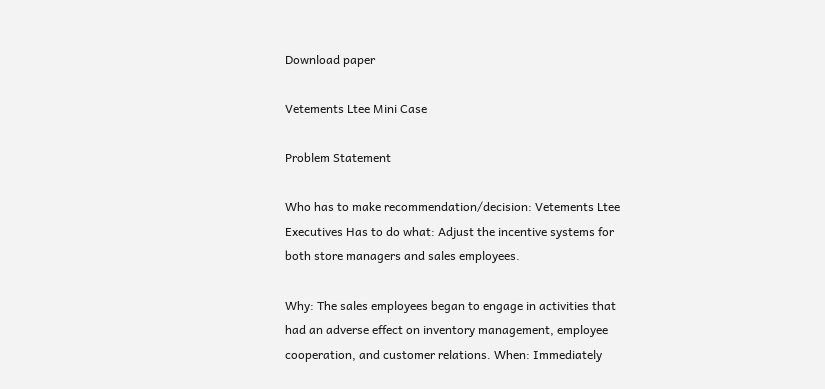Download paper

Vetements Ltee Mini Case

Problem Statement

Who has to make recommendation/decision: Vetements Ltee Executives Has to do what: Adjust the incentive systems for both store managers and sales employees.

Why: The sales employees began to engage in activities that had an adverse effect on inventory management, employee cooperation, and customer relations. When: Immediately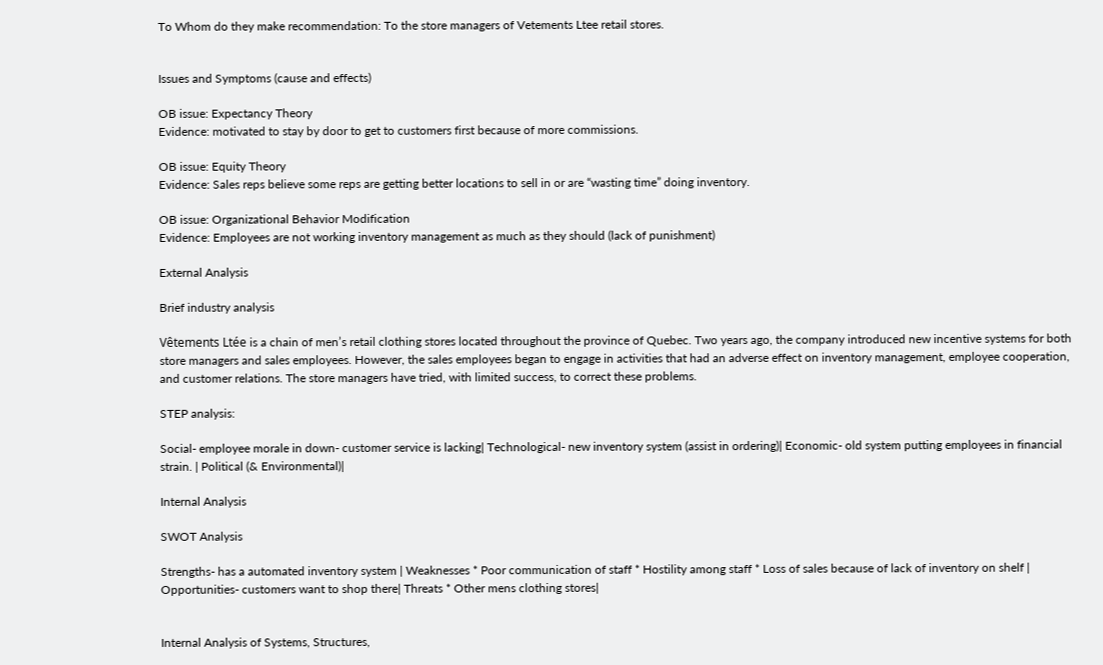To Whom do they make recommendation: To the store managers of Vetements Ltee retail stores.


Issues and Symptoms (cause and effects)

OB issue: Expectancy Theory
Evidence: motivated to stay by door to get to customers first because of more commissions.

OB issue: Equity Theory
Evidence: Sales reps believe some reps are getting better locations to sell in or are “wasting time” doing inventory.

OB issue: Organizational Behavior Modification
Evidence: Employees are not working inventory management as much as they should (lack of punishment)

External Analysis

Brief industry analysis

Vêtements Ltée is a chain of men’s retail clothing stores located throughout the province of Quebec. Two years ago, the company introduced new incentive systems for both store managers and sales employees. However, the sales employees began to engage in activities that had an adverse effect on inventory management, employee cooperation, and customer relations. The store managers have tried, with limited success, to correct these problems.

STEP analysis:

Social- employee morale in down- customer service is lacking| Technological- new inventory system (assist in ordering)| Economic- old system putting employees in financial strain. | Political (& Environmental)|

Internal Analysis

SWOT Analysis

Strengths- has a automated inventory system | Weaknesses * Poor communication of staff * Hostility among staff * Loss of sales because of lack of inventory on shelf | Opportunities- customers want to shop there| Threats * Other mens clothing stores|


Internal Analysis of Systems, Structures,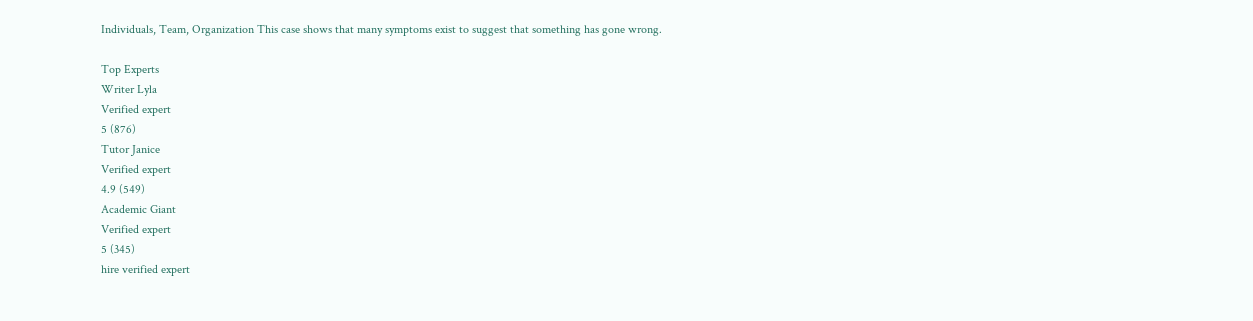Individuals, Team, Organization This case shows that many symptoms exist to suggest that something has gone wrong.

Top Experts
Writer Lyla
Verified expert
5 (876)
Tutor Janice
Verified expert
4.9 (549)
Academic Giant
Verified expert
5 (345)
hire verified expert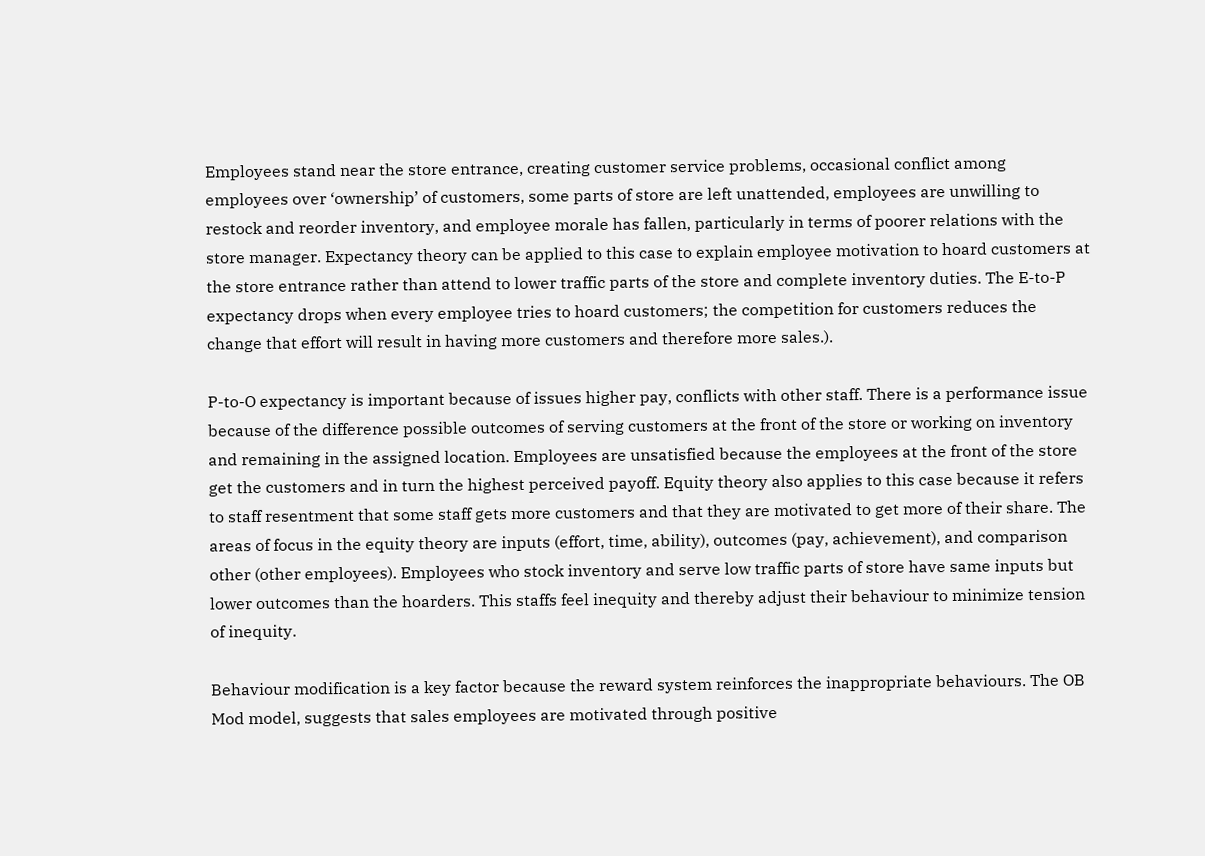Employees stand near the store entrance, creating customer service problems, occasional conflict among employees over ‘ownership’ of customers, some parts of store are left unattended, employees are unwilling to restock and reorder inventory, and employee morale has fallen, particularly in terms of poorer relations with the store manager. Expectancy theory can be applied to this case to explain employee motivation to hoard customers at the store entrance rather than attend to lower traffic parts of the store and complete inventory duties. The E-to-P expectancy drops when every employee tries to hoard customers; the competition for customers reduces the change that effort will result in having more customers and therefore more sales.).

P-to-O expectancy is important because of issues higher pay, conflicts with other staff. There is a performance issue because of the difference possible outcomes of serving customers at the front of the store or working on inventory and remaining in the assigned location. Employees are unsatisfied because the employees at the front of the store get the customers and in turn the highest perceived payoff. Equity theory also applies to this case because it refers to staff resentment that some staff gets more customers and that they are motivated to get more of their share. The areas of focus in the equity theory are inputs (effort, time, ability), outcomes (pay, achievement), and comparison other (other employees). Employees who stock inventory and serve low traffic parts of store have same inputs but lower outcomes than the hoarders. This staffs feel inequity and thereby adjust their behaviour to minimize tension of inequity.

Behaviour modification is a key factor because the reward system reinforces the inappropriate behaviours. The OB Mod model, suggests that sales employees are motivated through positive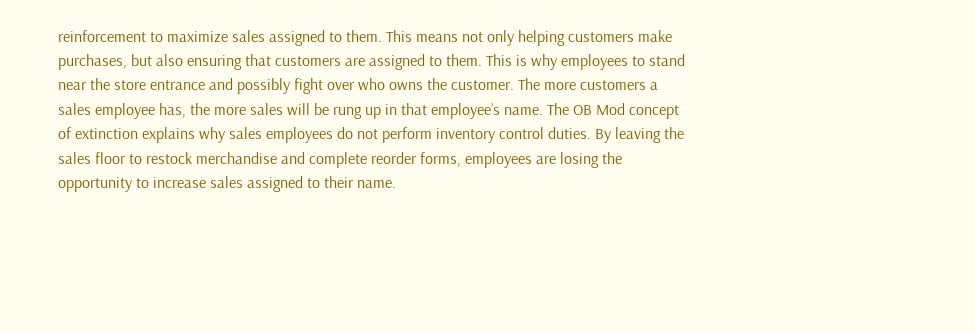reinforcement to maximize sales assigned to them. This means not only helping customers make purchases, but also ensuring that customers are assigned to them. This is why employees to stand near the store entrance and possibly fight over who owns the customer. The more customers a sales employee has, the more sales will be rung up in that employee’s name. The OB Mod concept of extinction explains why sales employees do not perform inventory control duties. By leaving the sales floor to restock merchandise and complete reorder forms, employees are losing the opportunity to increase sales assigned to their name.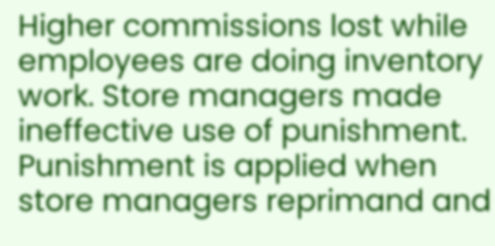Higher commissions lost while employees are doing inventory work. Store managers made ineffective use of punishment. Punishment is applied when store managers reprimand and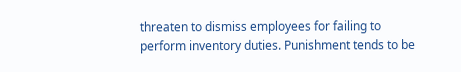threaten to dismiss employees for failing to perform inventory duties. Punishment tends to be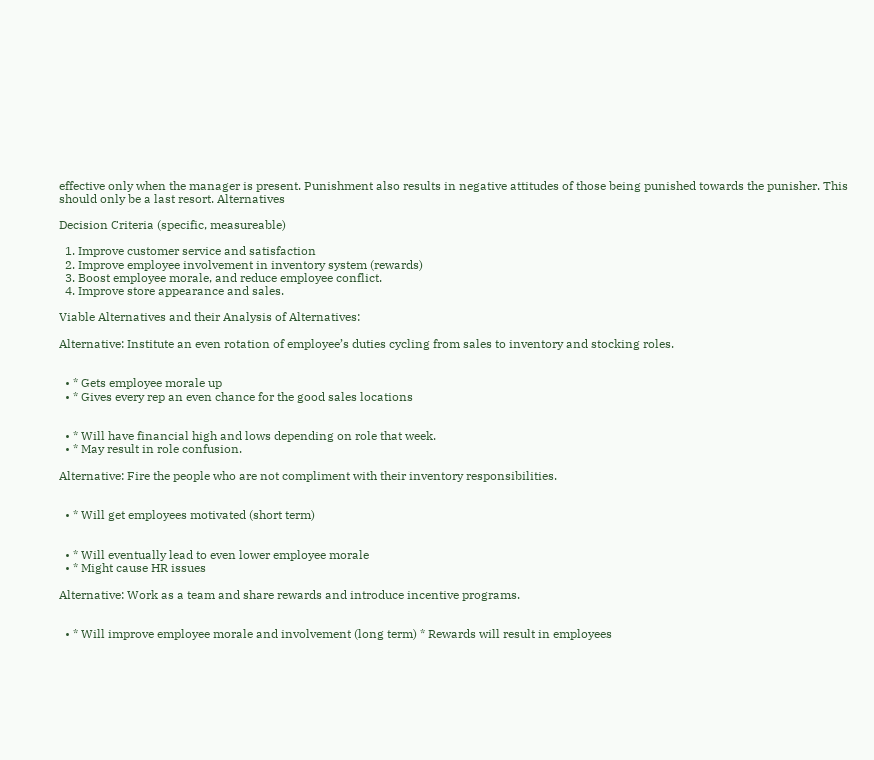effective only when the manager is present. Punishment also results in negative attitudes of those being punished towards the punisher. This should only be a last resort. Alternatives

Decision Criteria (specific, measureable)

  1. Improve customer service and satisfaction
  2. Improve employee involvement in inventory system (rewards)
  3. Boost employee morale, and reduce employee conflict.
  4. Improve store appearance and sales.

Viable Alternatives and their Analysis of Alternatives:

Alternative: Institute an even rotation of employee’s duties cycling from sales to inventory and stocking roles.


  • * Gets employee morale up
  • * Gives every rep an even chance for the good sales locations


  • * Will have financial high and lows depending on role that week.
  • * May result in role confusion.

Alternative: Fire the people who are not compliment with their inventory responsibilities.


  • * Will get employees motivated (short term)


  • * Will eventually lead to even lower employee morale
  • * Might cause HR issues

Alternative: Work as a team and share rewards and introduce incentive programs.


  • * Will improve employee morale and involvement (long term) * Rewards will result in employees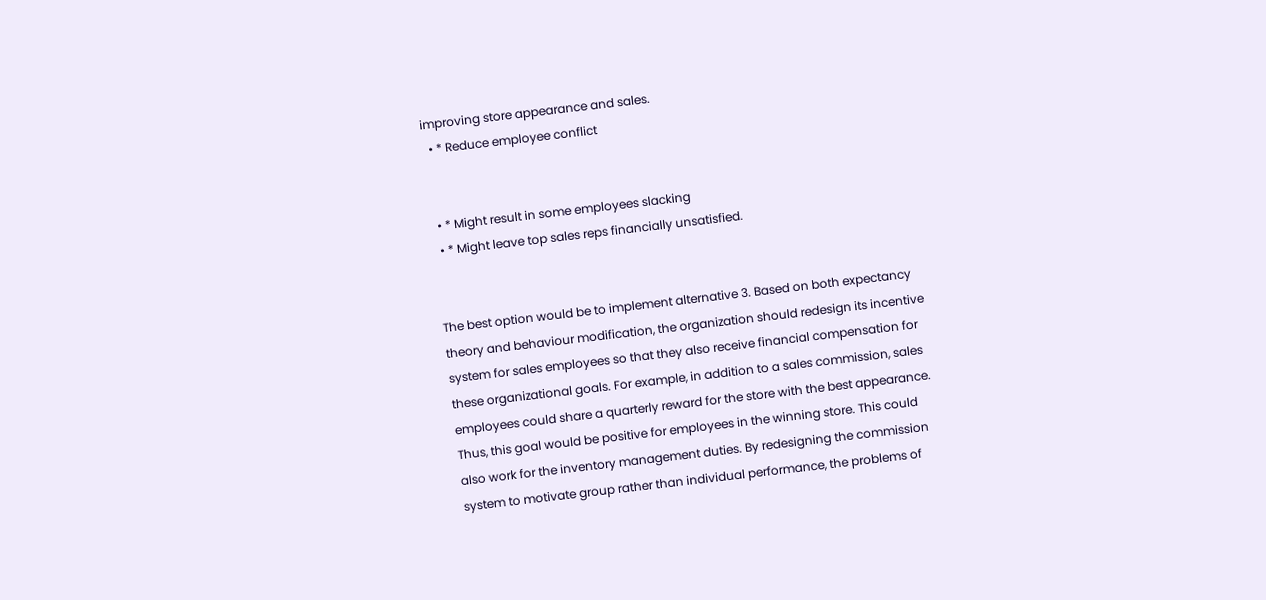improving store appearance and sales.
  • * Reduce employee conflict


  • * Might result in some employees slacking
  • * Might leave top sales reps financially unsatisfied.


The best option would be to implement alternative 3. Based on both expectancy theory and behaviour modification, the organization should redesign its incentive system for sales employees so that they also receive financial compensation for these organizational goals. For example, in addition to a sales commission, sales employees could share a quarterly reward for the store with the best appearance. Thus, this goal would be positive for employees in the winning store. This could also work for the inventory management duties. By redesigning the commission system to motivate group rather than individual performance, the problems of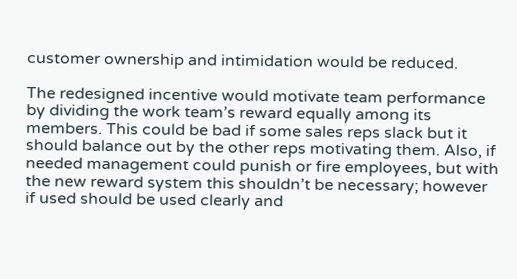customer ownership and intimidation would be reduced.

The redesigned incentive would motivate team performance by dividing the work team’s reward equally among its members. This could be bad if some sales reps slack but it should balance out by the other reps motivating them. Also, if needed management could punish or fire employees, but with the new reward system this shouldn’t be necessary; however if used should be used clearly and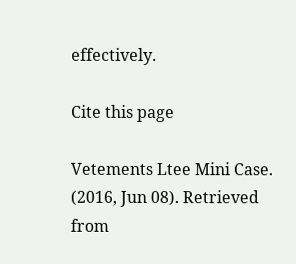effectively.

Cite this page

Vetements Ltee Mini Case. (2016, Jun 08). Retrieved from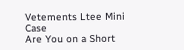Vetements Ltee Mini Case
Are You on a Short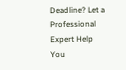Deadline? Let a Professional Expert Help You